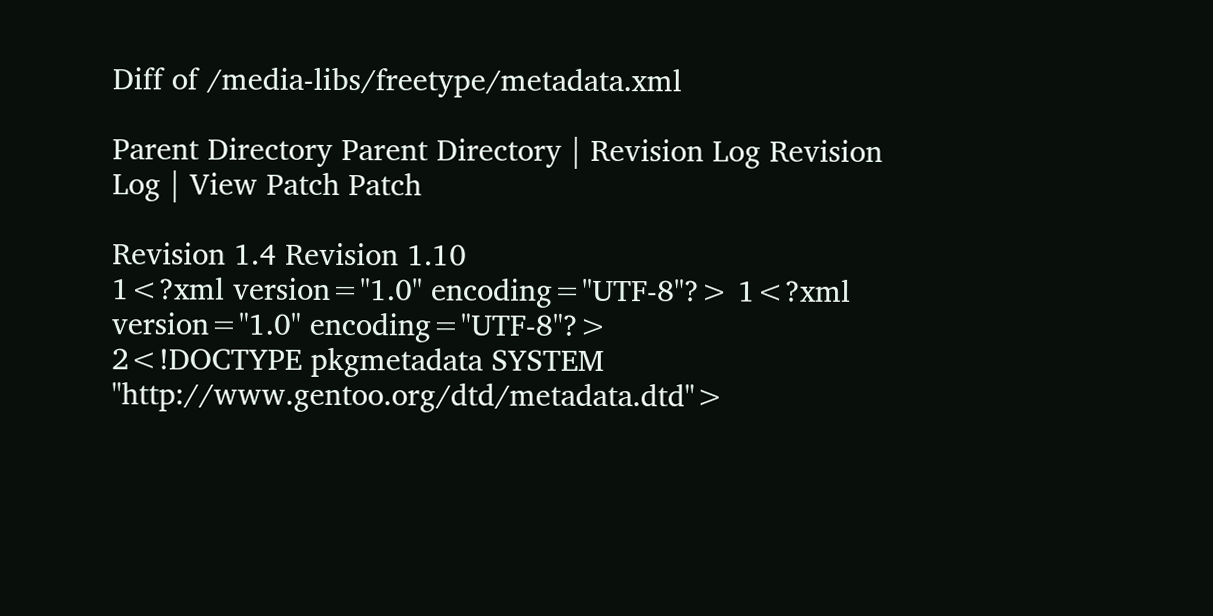Diff of /media-libs/freetype/metadata.xml

Parent Directory Parent Directory | Revision Log Revision Log | View Patch Patch

Revision 1.4 Revision 1.10
1<?xml version="1.0" encoding="UTF-8"?> 1<?xml version="1.0" encoding="UTF-8"?>
2<!DOCTYPE pkgmetadata SYSTEM "http://www.gentoo.org/dtd/metadata.dtd">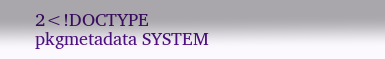2<!DOCTYPE pkgmetadata SYSTEM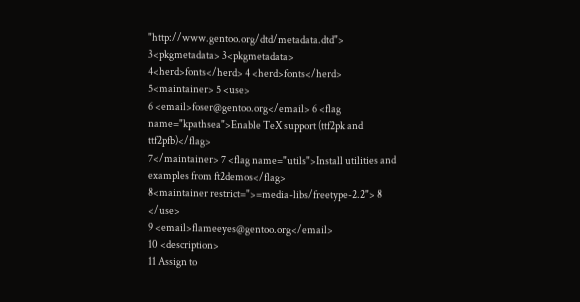"http://www.gentoo.org/dtd/metadata.dtd">
3<pkgmetadata> 3<pkgmetadata>
4<herd>fonts</herd> 4 <herd>fonts</herd>
5<maintainer> 5 <use>
6 <email>foser@gentoo.org</email> 6 <flag name="kpathsea">Enable TeX support (ttf2pk and ttf2pfb)</flag>
7</maintainer> 7 <flag name="utils">Install utilities and examples from ft2demos</flag>
8<maintainer restrict=">=media-libs/freetype-2.2"> 8 </use>
9 <email>flameeyes@gentoo.org</email>
10 <description>
11 Assign to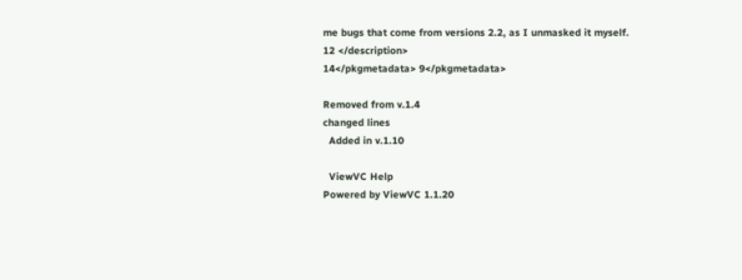me bugs that come from versions 2.2, as I unmasked it myself.
12 </description>
14</pkgmetadata> 9</pkgmetadata>

Removed from v.1.4
changed lines
  Added in v.1.10

  ViewVC Help
Powered by ViewVC 1.1.20